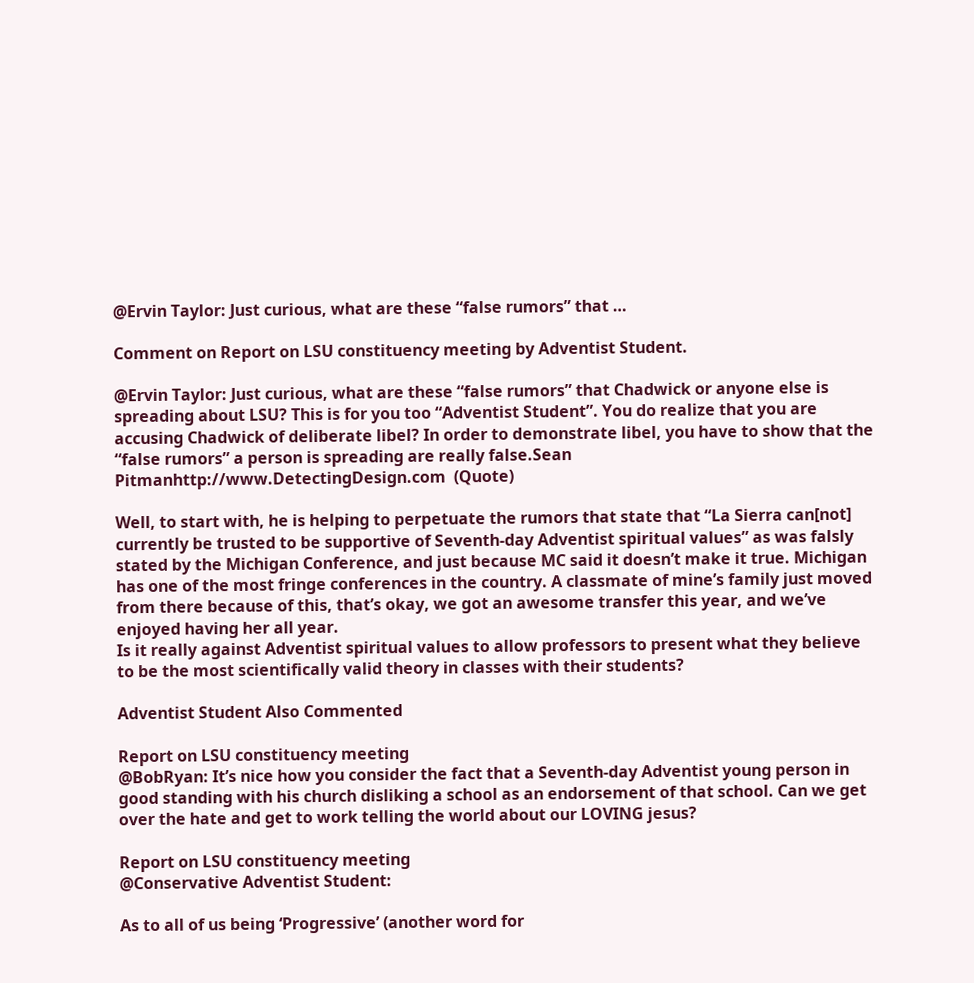@Ervin Taylor: Just curious, what are these “false rumors” that …

Comment on Report on LSU constituency meeting by Adventist Student.

@Ervin Taylor: Just curious, what are these “false rumors” that Chadwick or anyone else is spreading about LSU? This is for you too “Adventist Student”. You do realize that you are accusing Chadwick of deliberate libel? In order to demonstrate libel, you have to show that the “false rumors” a person is spreading are really false.Sean Pitmanhttp://www.DetectingDesign.com  (Quote)

Well, to start with, he is helping to perpetuate the rumors that state that “La Sierra can[not] currently be trusted to be supportive of Seventh-day Adventist spiritual values” as was falsly stated by the Michigan Conference, and just because MC said it doesn’t make it true. Michigan has one of the most fringe conferences in the country. A classmate of mine’s family just moved from there because of this, that’s okay, we got an awesome transfer this year, and we’ve enjoyed having her all year.
Is it really against Adventist spiritual values to allow professors to present what they believe to be the most scientifically valid theory in classes with their students?

Adventist Student Also Commented

Report on LSU constituency meeting
@BobRyan: It’s nice how you consider the fact that a Seventh-day Adventist young person in good standing with his church disliking a school as an endorsement of that school. Can we get over the hate and get to work telling the world about our LOVING jesus?

Report on LSU constituency meeting
@Conservative Adventist Student:

As to all of us being ‘Progressive’ (another word for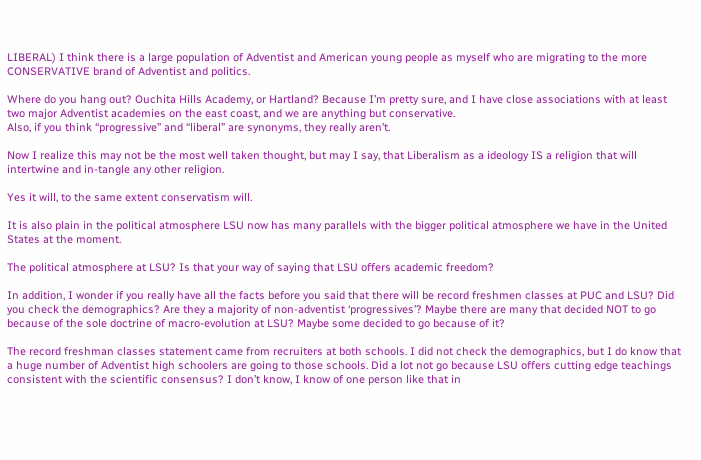LIBERAL) I think there is a large population of Adventist and American young people as myself who are migrating to the more CONSERVATIVE brand of Adventist and politics.

Where do you hang out? Ouchita Hills Academy, or Hartland? Because I’m pretty sure, and I have close associations with at least two major Adventist academies on the east coast, and we are anything but conservative.
Also, if you think “progressive” and “liberal” are synonyms, they really aren’t.

Now I realize this may not be the most well taken thought, but may I say, that Liberalism as a ideology IS a religion that will intertwine and in-tangle any other religion.

Yes it will, to the same extent conservatism will.

It is also plain in the political atmosphere LSU now has many parallels with the bigger political atmosphere we have in the United States at the moment.

The political atmosphere at LSU? Is that your way of saying that LSU offers academic freedom?

In addition, I wonder if you really have all the facts before you said that there will be record freshmen classes at PUC and LSU? Did you check the demographics? Are they a majority of non-adventist ‘progressives’? Maybe there are many that decided NOT to go because of the sole doctrine of macro-evolution at LSU? Maybe some decided to go because of it?

The record freshman classes statement came from recruiters at both schools. I did not check the demographics, but I do know that a huge number of Adventist high schoolers are going to those schools. Did a lot not go because LSU offers cutting edge teachings consistent with the scientific consensus? I don’t know, I know of one person like that in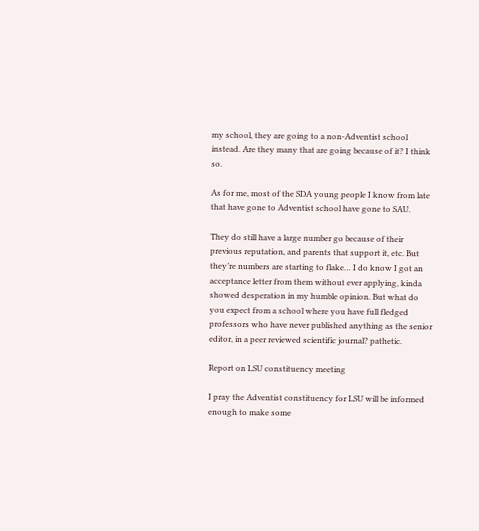my school, they are going to a non-Adventist school instead. Are they many that are going because of it? I think so.

As for me, most of the SDA young people I know from late that have gone to Adventist school have gone to SAU.

They do still have a large number go because of their previous reputation, and parents that support it, etc. But they’re numbers are starting to flake… I do know I got an acceptance letter from them without ever applying, kinda showed desperation in my humble opinion. But what do you expect from a school where you have full fledged professors who have never published anything as the senior editor, in a peer reviewed scientific journal? pathetic.

Report on LSU constituency meeting

I pray the Adventist constituency for LSU will be informed enough to make some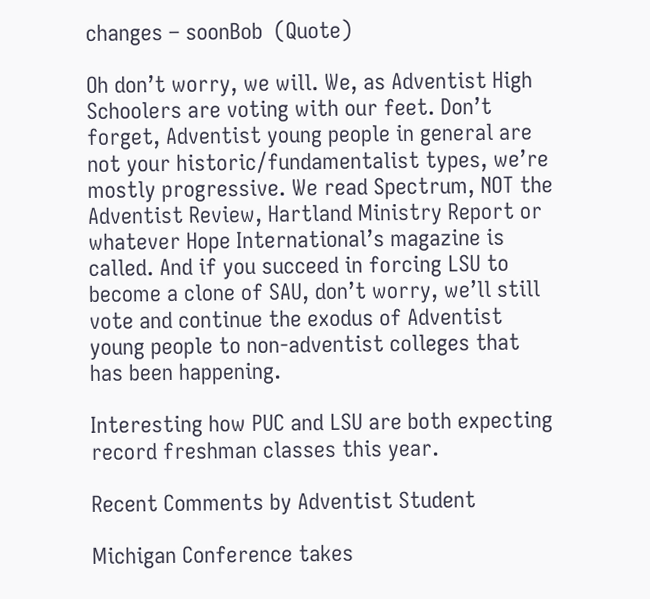changes – soonBob  (Quote)

Oh don’t worry, we will. We, as Adventist High Schoolers are voting with our feet. Don’t forget, Adventist young people in general are not your historic/fundamentalist types, we’re mostly progressive. We read Spectrum, NOT the Adventist Review, Hartland Ministry Report or whatever Hope International’s magazine is called. And if you succeed in forcing LSU to become a clone of SAU, don’t worry, we’ll still vote and continue the exodus of Adventist young people to non-adventist colleges that has been happening.

Interesting how PUC and LSU are both expecting record freshman classes this year.

Recent Comments by Adventist Student

Michigan Conference takes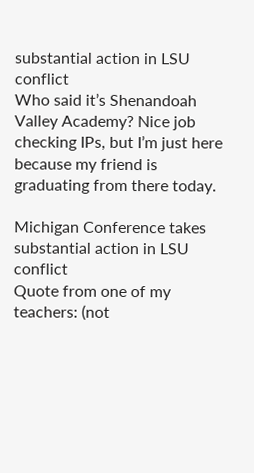substantial action in LSU conflict
Who said it’s Shenandoah Valley Academy? Nice job checking IPs, but I’m just here because my friend is graduating from there today.

Michigan Conference takes substantial action in LSU conflict
Quote from one of my teachers: (not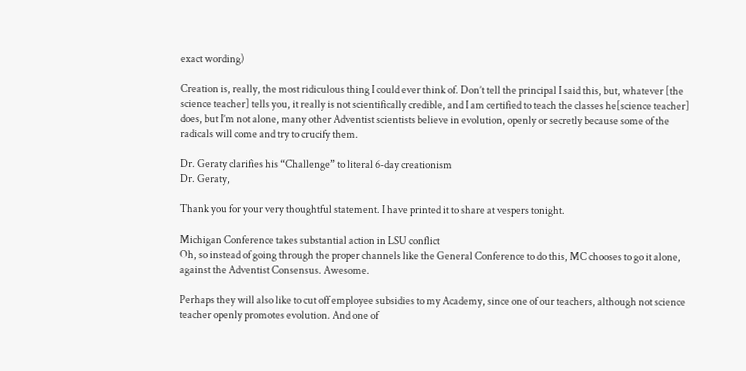exact wording)

Creation is, really, the most ridiculous thing I could ever think of. Don’t tell the principal I said this, but, whatever [the science teacher] tells you, it really is not scientifically credible, and I am certified to teach the classes he[science teacher] does, but I’m not alone, many other Adventist scientists believe in evolution, openly or secretly because some of the radicals will come and try to crucify them.

Dr. Geraty clarifies his “Challenge” to literal 6-day creationism
Dr. Geraty,

Thank you for your very thoughtful statement. I have printed it to share at vespers tonight.

Michigan Conference takes substantial action in LSU conflict
Oh, so instead of going through the proper channels like the General Conference to do this, MC chooses to go it alone, against the Adventist Consensus. Awesome.

Perhaps they will also like to cut off employee subsidies to my Academy, since one of our teachers, although not science teacher openly promotes evolution. And one of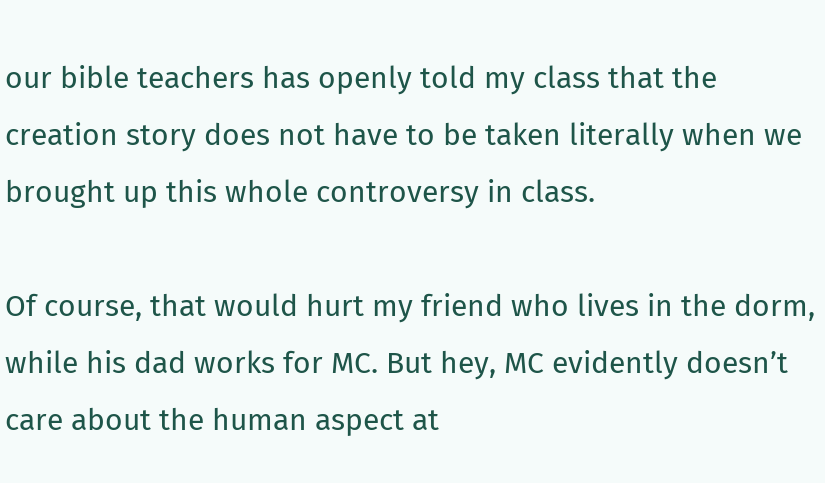our bible teachers has openly told my class that the creation story does not have to be taken literally when we brought up this whole controversy in class.

Of course, that would hurt my friend who lives in the dorm, while his dad works for MC. But hey, MC evidently doesn’t care about the human aspect at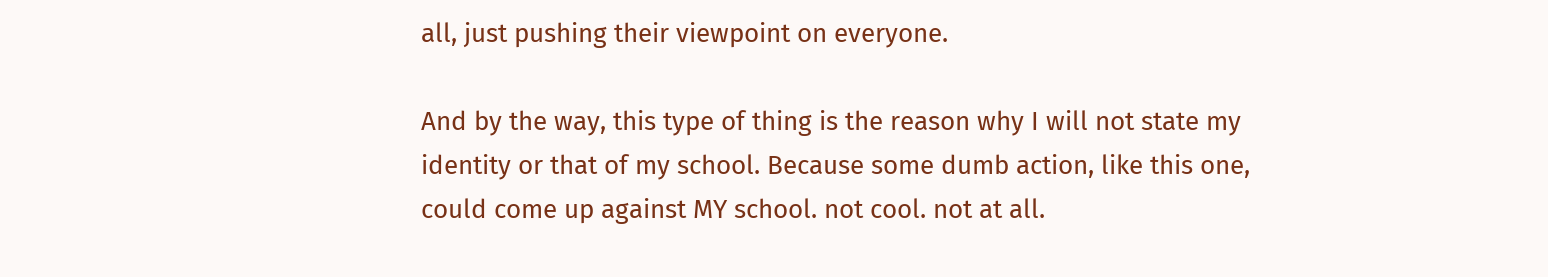all, just pushing their viewpoint on everyone.

And by the way, this type of thing is the reason why I will not state my identity or that of my school. Because some dumb action, like this one, could come up against MY school. not cool. not at all.